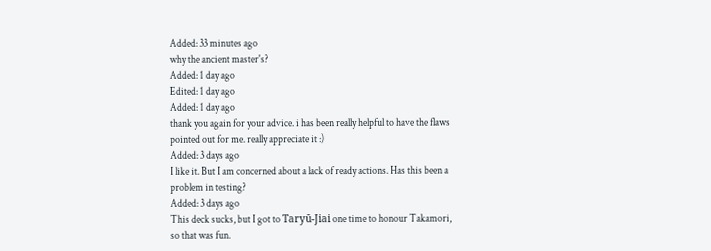Added: 33 minutes ago
why the ancient master's?
Added: 1 day ago
Edited: 1 day ago
Added: 1 day ago
thank you again for your advice. i has been really helpful to have the flaws pointed out for me. really appreciate it :)
Added: 3 days ago
I like it. But I am concerned about a lack of ready actions. Has this been a problem in testing?
Added: 3 days ago
This deck sucks, but I got to Taryū-Jiai one time to honour Takamori, so that was fun.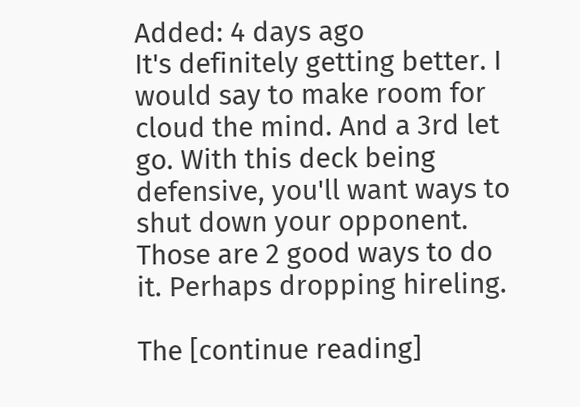Added: 4 days ago
It's definitely getting better. I would say to make room for cloud the mind. And a 3rd let go. With this deck being defensive, you'll want ways to shut down your opponent. Those are 2 good ways to do it. Perhaps dropping hireling.

The [continue reading]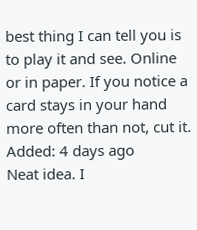best thing I can tell you is to play it and see. Online or in paper. If you notice a card stays in your hand more often than not, cut it.
Added: 4 days ago
Neat idea. I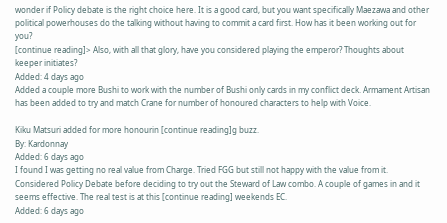wonder if Policy debate is the right choice here. It is a good card, but you want specifically Maezawa and other political powerhouses do the talking without having to commit a card first. How has it been working out for you?
[continue reading]> Also, with all that glory, have you considered playing the emperor? Thoughts about keeper initiates?
Added: 4 days ago
Added a couple more Bushi to work with the number of Bushi only cards in my conflict deck. Armament Artisan has been added to try and match Crane for number of honoured characters to help with Voice.

Kiku Matsuri added for more honourin [continue reading]g buzz.
By: Kardonnay
Added: 6 days ago
I found I was getting no real value from Charge. Tried FGG but still not happy with the value from it. Considered Policy Debate before deciding to try out the Steward of Law combo. A couple of games in and it seems effective. The real test is at this [continue reading] weekends EC.
Added: 6 days ago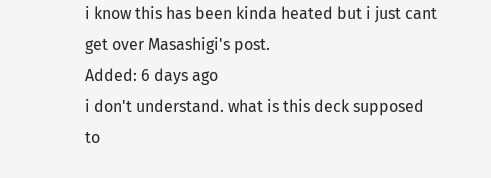i know this has been kinda heated but i just cant get over Masashigi's post.
Added: 6 days ago
i don't understand. what is this deck supposed to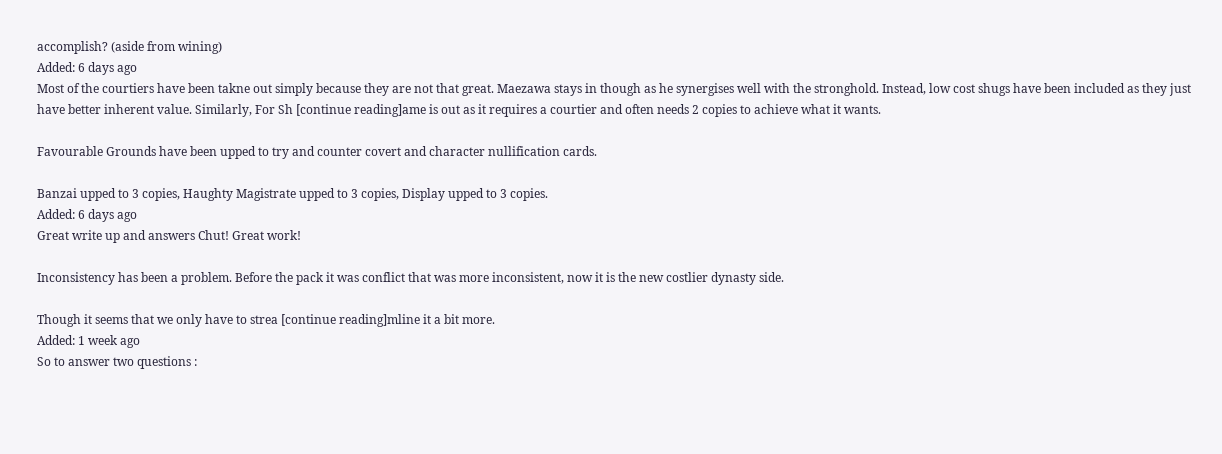accomplish? (aside from wining)
Added: 6 days ago
Most of the courtiers have been takne out simply because they are not that great. Maezawa stays in though as he synergises well with the stronghold. Instead, low cost shugs have been included as they just have better inherent value. Similarly, For Sh [continue reading]ame is out as it requires a courtier and often needs 2 copies to achieve what it wants.

Favourable Grounds have been upped to try and counter covert and character nullification cards.

Banzai upped to 3 copies, Haughty Magistrate upped to 3 copies, Display upped to 3 copies.
Added: 6 days ago
Great write up and answers Chut! Great work!

Inconsistency has been a problem. Before the pack it was conflict that was more inconsistent, now it is the new costlier dynasty side.

Though it seems that we only have to strea [continue reading]mline it a bit more.
Added: 1 week ago
So to answer two questions :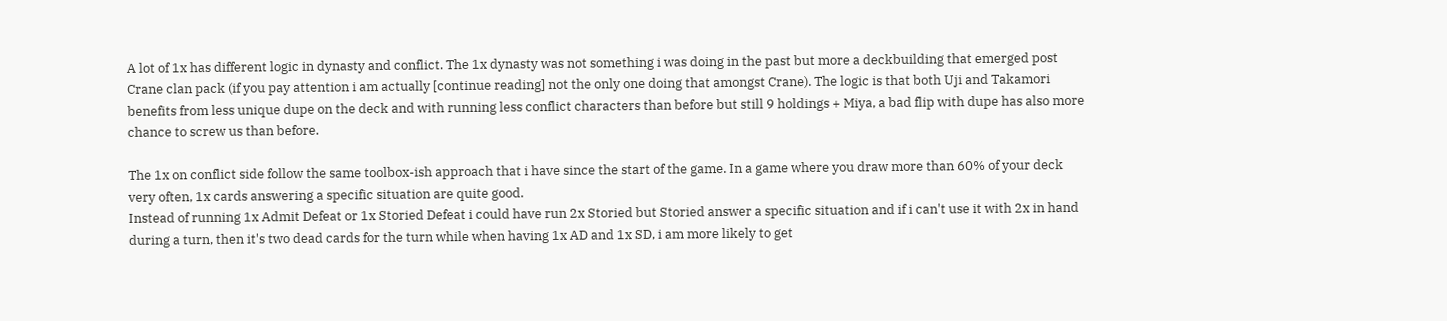A lot of 1x has different logic in dynasty and conflict. The 1x dynasty was not something i was doing in the past but more a deckbuilding that emerged post Crane clan pack (if you pay attention i am actually [continue reading] not the only one doing that amongst Crane). The logic is that both Uji and Takamori benefits from less unique dupe on the deck and with running less conflict characters than before but still 9 holdings + Miya, a bad flip with dupe has also more chance to screw us than before.

The 1x on conflict side follow the same toolbox-ish approach that i have since the start of the game. In a game where you draw more than 60% of your deck very often, 1x cards answering a specific situation are quite good.
Instead of running 1x Admit Defeat or 1x Storied Defeat i could have run 2x Storied but Storied answer a specific situation and if i can't use it with 2x in hand during a turn, then it's two dead cards for the turn while when having 1x AD and 1x SD, i am more likely to get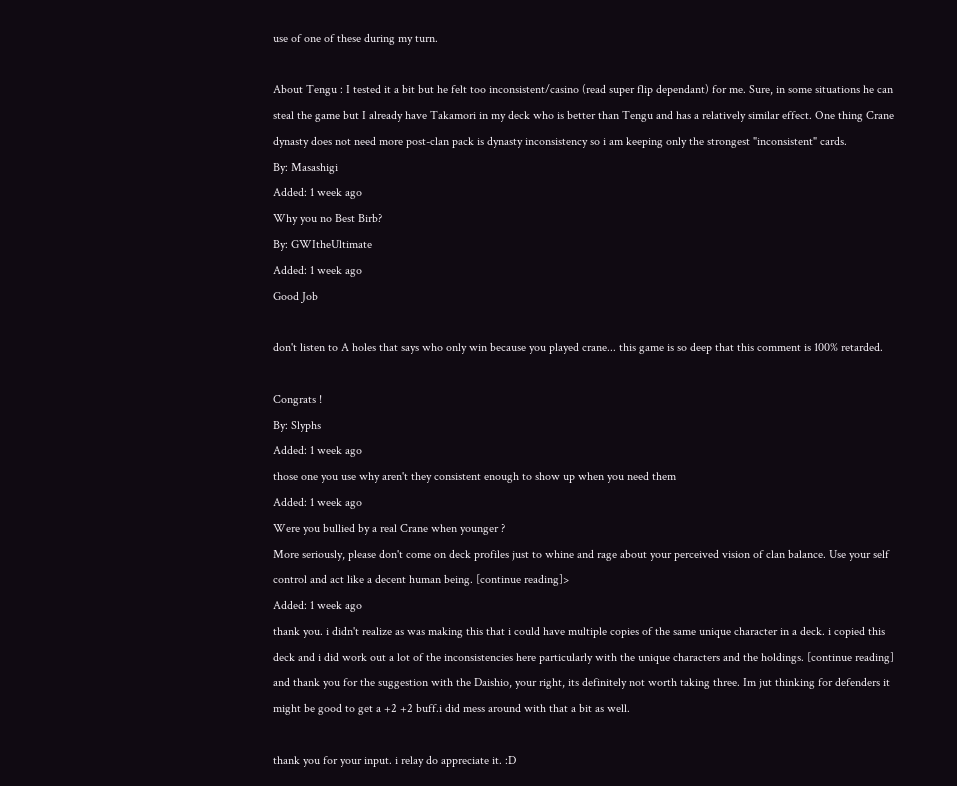use of one of these during my turn.

About Tengu : I tested it a bit but he felt too inconsistent/casino (read super flip dependant) for me. Sure, in some situations he can steal the game but I already have Takamori in my deck who is better than Tengu and has a relatively similar effect. One thing Crane dynasty does not need more post-clan pack is dynasty inconsistency so i am keeping only the strongest "inconsistent" cards.
By: Masashigi
Added: 1 week ago
Why you no Best Birb?
By: GWItheUltimate
Added: 1 week ago
Good Job

don't listen to A holes that says who only win because you played crane... this game is so deep that this comment is 100% retarded.

Congrats !
By: Slyphs
Added: 1 week ago
those one you use why aren't they consistent enough to show up when you need them
Added: 1 week ago
Were you bullied by a real Crane when younger ?
More seriously, please don't come on deck profiles just to whine and rage about your perceived vision of clan balance. Use your self control and act like a decent human being. [continue reading]>
Added: 1 week ago
thank you. i didn't realize as was making this that i could have multiple copies of the same unique character in a deck. i copied this deck and i did work out a lot of the inconsistencies here particularly with the unique characters and the holdings. [continue reading]
and thank you for the suggestion with the Daishio, your right, its definitely not worth taking three. Im jut thinking for defenders it might be good to get a +2 +2 buff.i did mess around with that a bit as well.

thank you for your input. i relay do appreciate it. :D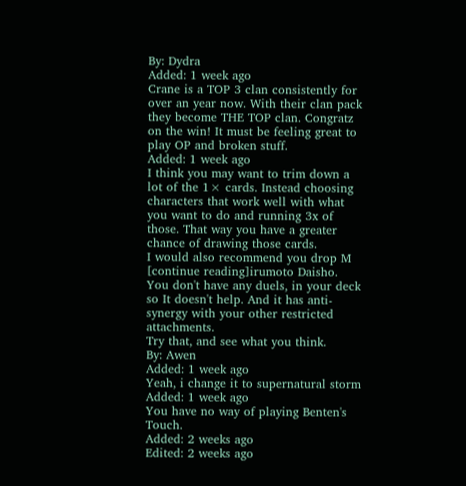By: Dydra
Added: 1 week ago
Crane is a TOP 3 clan consistently for over an year now. With their clan pack they become THE TOP clan. Congratz on the win! It must be feeling great to play OP and broken stuff.
Added: 1 week ago
I think you may want to trim down a lot of the 1× cards. Instead choosing characters that work well with what you want to do and running 3x of those. That way you have a greater chance of drawing those cards.
I would also recommend you drop M [continue reading]irumoto Daisho. You don't have any duels, in your deck so It doesn't help. And it has anti-synergy with your other restricted attachments.
Try that, and see what you think.
By: Awen
Added: 1 week ago
Yeah, i change it to supernatural storm
Added: 1 week ago
You have no way of playing Benten's Touch.
Added: 2 weeks ago
Edited: 2 weeks ago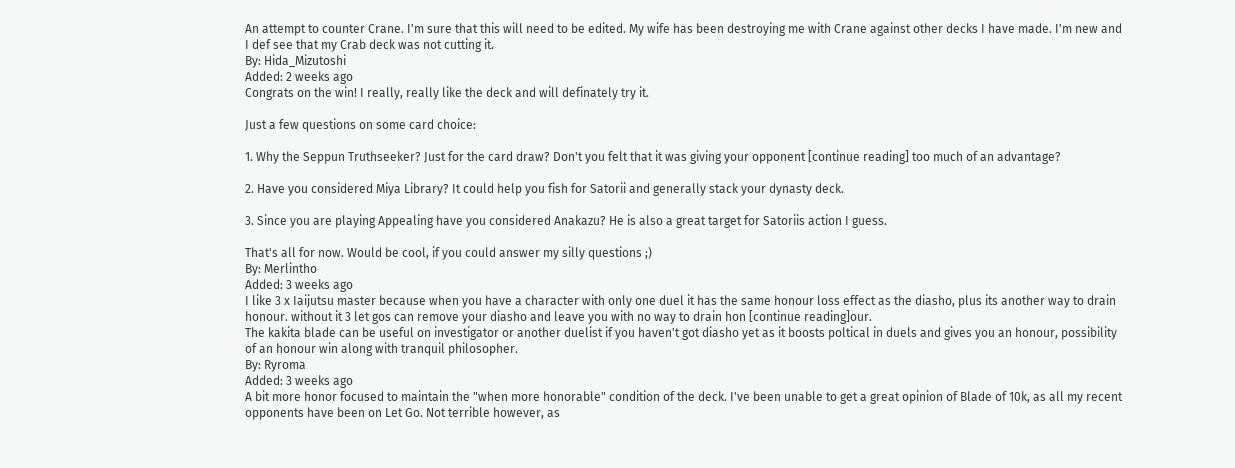An attempt to counter Crane. I'm sure that this will need to be edited. My wife has been destroying me with Crane against other decks I have made. I'm new and I def see that my Crab deck was not cutting it.
By: Hida_Mizutoshi
Added: 2 weeks ago
Congrats on the win! I really, really like the deck and will definately try it.

Just a few questions on some card choice:

1. Why the Seppun Truthseeker? Just for the card draw? Don't you felt that it was giving your opponent [continue reading] too much of an advantage?

2. Have you considered Miya Library? It could help you fish for Satorii and generally stack your dynasty deck.

3. Since you are playing Appealing have you considered Anakazu? He is also a great target for Satoriis action I guess.

That's all for now. Would be cool, if you could answer my silly questions ;)
By: Merlintho
Added: 3 weeks ago
I like 3 x Iaijutsu master because when you have a character with only one duel it has the same honour loss effect as the diasho, plus its another way to drain honour. without it 3 let gos can remove your diasho and leave you with no way to drain hon [continue reading]our.
The kakita blade can be useful on investigator or another duelist if you haven't got diasho yet as it boosts poltical in duels and gives you an honour, possibility of an honour win along with tranquil philosopher.
By: Ryroma
Added: 3 weeks ago
A bit more honor focused to maintain the "when more honorable" condition of the deck. I've been unable to get a great opinion of Blade of 10k, as all my recent opponents have been on Let Go. Not terrible however, as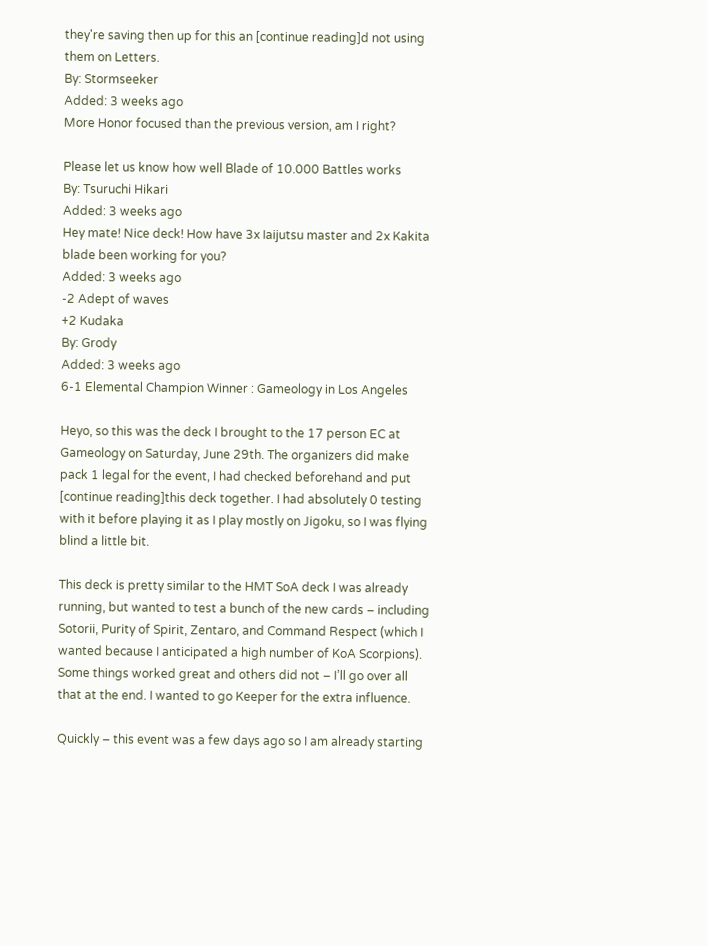they're saving then up for this an [continue reading]d not using them on Letters.
By: Stormseeker
Added: 3 weeks ago
More Honor focused than the previous version, am I right?

Please let us know how well Blade of 10.000 Battles works
By: Tsuruchi Hikari
Added: 3 weeks ago
Hey mate! Nice deck! How have 3x Iaijutsu master and 2x Kakita blade been working for you?
Added: 3 weeks ago
-2 Adept of waves
+2 Kudaka
By: Grody
Added: 3 weeks ago
6-1 Elemental Champion Winner : Gameology in Los Angeles

Heyo, so this was the deck I brought to the 17 person EC at Gameology on Saturday, June 29th. The organizers did make pack 1 legal for the event, I had checked beforehand and put [continue reading]this deck together. I had absolutely 0 testing with it before playing it as I play mostly on Jigoku, so I was flying blind a little bit.

This deck is pretty similar to the HMT SoA deck I was already running, but wanted to test a bunch of the new cards – including Sotorii, Purity of Spirit, Zentaro, and Command Respect (which I wanted because I anticipated a high number of KoA Scorpions). Some things worked great and others did not – I’ll go over all that at the end. I wanted to go Keeper for the extra influence.

Quickly – this event was a few days ago so I am already starting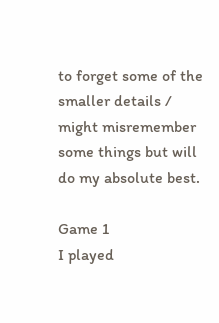to forget some of the smaller details / might misremember some things but will do my absolute best.

Game 1
I played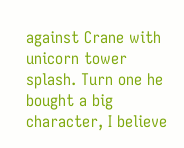against Crane with unicorn tower splash. Turn one he bought a big character, I believe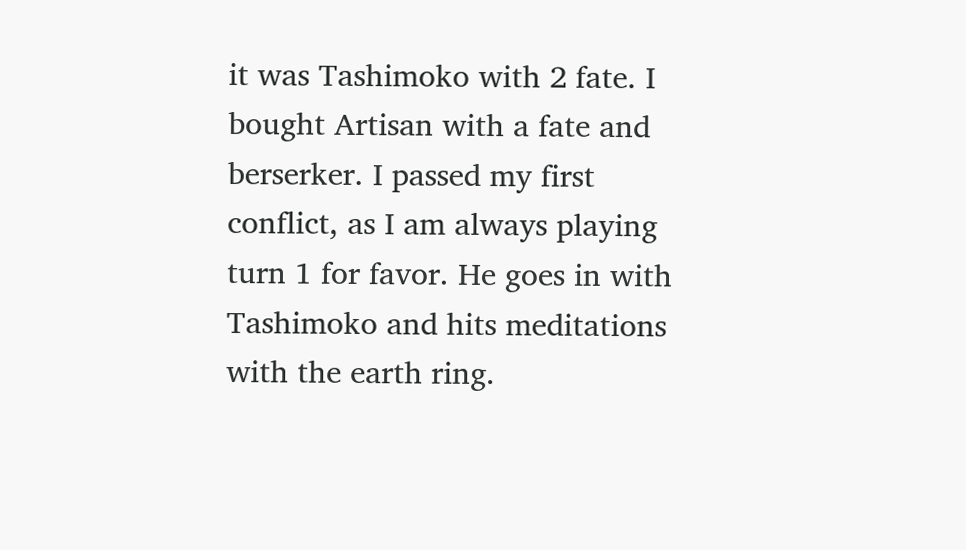it was Tashimoko with 2 fate. I bought Artisan with a fate and berserker. I passed my first conflict, as I am always playing turn 1 for favor. He goes in with Tashimoko and hits meditations with the earth ring.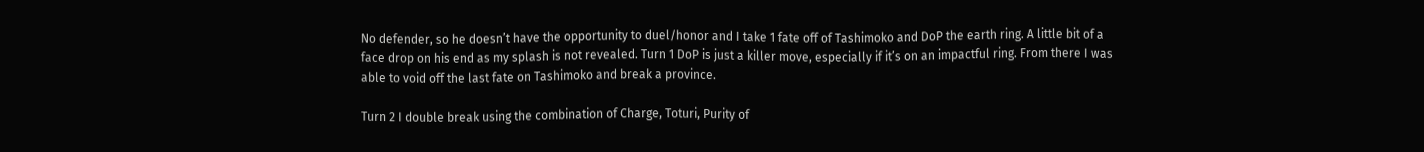No defender, so he doesn’t have the opportunity to duel/honor and I take 1 fate off of Tashimoko and DoP the earth ring. A little bit of a face drop on his end as my splash is not revealed. Turn 1 DoP is just a killer move, especially if it’s on an impactful ring. From there I was able to void off the last fate on Tashimoko and break a province.

Turn 2 I double break using the combination of Charge, Toturi, Purity of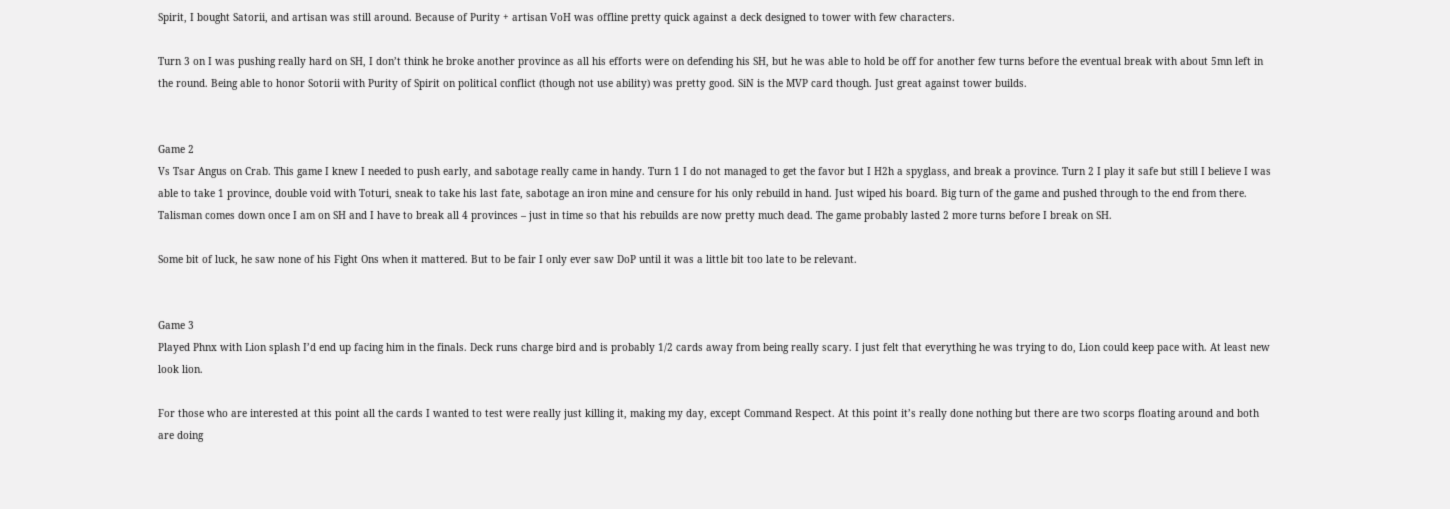Spirit, I bought Satorii, and artisan was still around. Because of Purity + artisan VoH was offline pretty quick against a deck designed to tower with few characters.

Turn 3 on I was pushing really hard on SH, I don’t think he broke another province as all his efforts were on defending his SH, but he was able to hold be off for another few turns before the eventual break with about 5mn left in the round. Being able to honor Sotorii with Purity of Spirit on political conflict (though not use ability) was pretty good. SiN is the MVP card though. Just great against tower builds.


Game 2
Vs Tsar Angus on Crab. This game I knew I needed to push early, and sabotage really came in handy. Turn 1 I do not managed to get the favor but I H2h a spyglass, and break a province. Turn 2 I play it safe but still I believe I was able to take 1 province, double void with Toturi, sneak to take his last fate, sabotage an iron mine and censure for his only rebuild in hand. Just wiped his board. Big turn of the game and pushed through to the end from there. Talisman comes down once I am on SH and I have to break all 4 provinces – just in time so that his rebuilds are now pretty much dead. The game probably lasted 2 more turns before I break on SH.

Some bit of luck, he saw none of his Fight Ons when it mattered. But to be fair I only ever saw DoP until it was a little bit too late to be relevant.


Game 3
Played Phnx with Lion splash I’d end up facing him in the finals. Deck runs charge bird and is probably 1/2 cards away from being really scary. I just felt that everything he was trying to do, Lion could keep pace with. At least new look lion.

For those who are interested at this point all the cards I wanted to test were really just killing it, making my day, except Command Respect. At this point it’s really done nothing but there are two scorps floating around and both are doing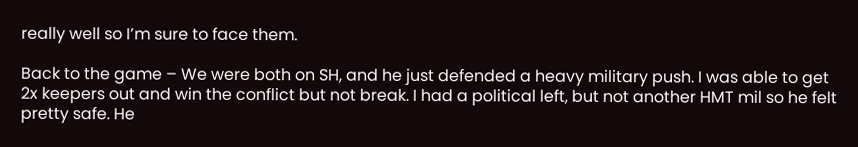really well so I’m sure to face them.

Back to the game – We were both on SH, and he just defended a heavy military push. I was able to get 2x keepers out and win the conflict but not break. I had a political left, but not another HMT mil so he felt pretty safe. He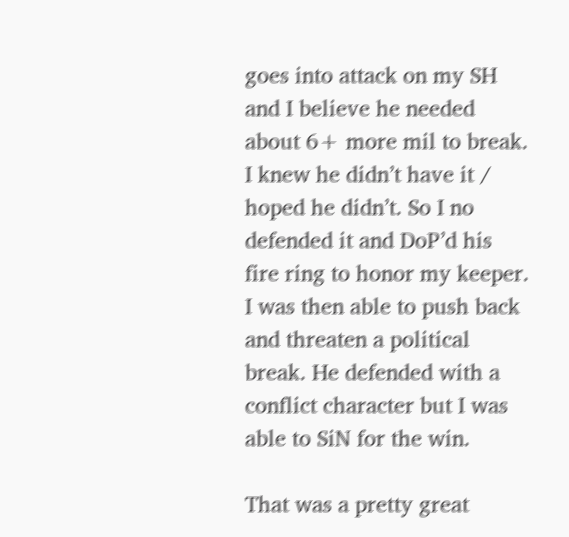goes into attack on my SH and I believe he needed about 6+ more mil to break. I knew he didn’t have it / hoped he didn’t. So I no defended it and DoP’d his fire ring to honor my keeper. I was then able to push back and threaten a political break. He defended with a conflict character but I was able to SiN for the win.

That was a pretty great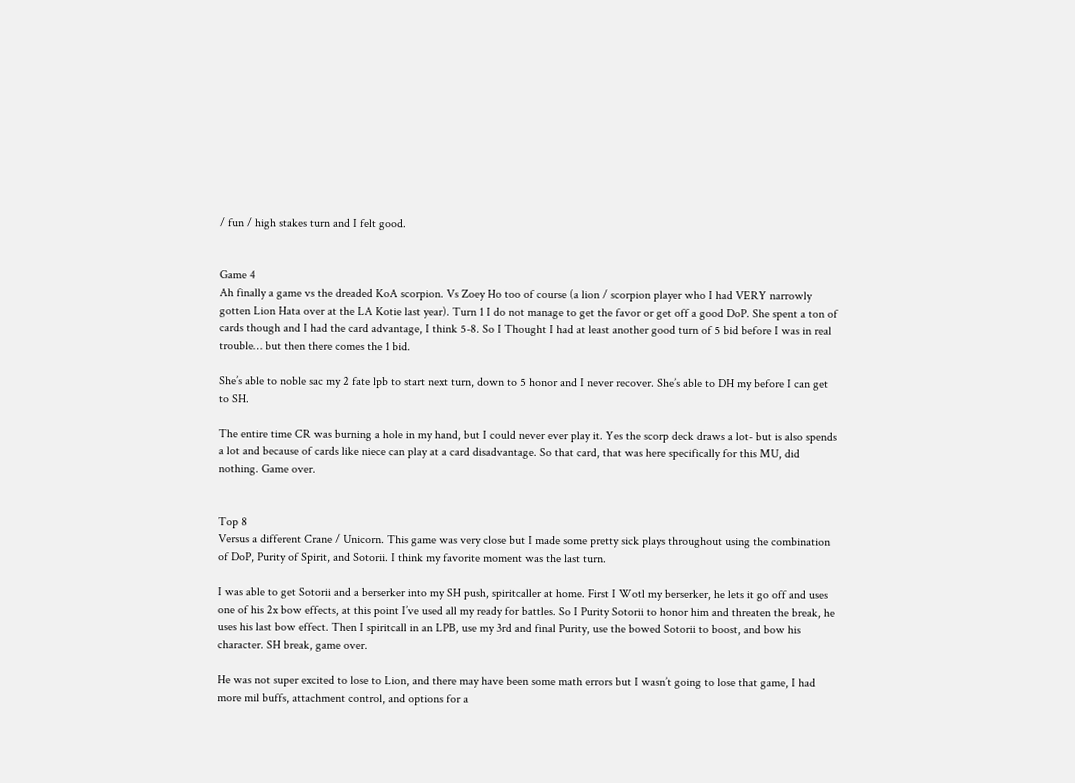/ fun / high stakes turn and I felt good.


Game 4
Ah finally a game vs the dreaded KoA scorpion. Vs Zoey Ho too of course (a lion / scorpion player who I had VERY narrowly gotten Lion Hata over at the LA Kotie last year). Turn 1 I do not manage to get the favor or get off a good DoP. She spent a ton of cards though and I had the card advantage, I think 5-8. So I Thought I had at least another good turn of 5 bid before I was in real trouble… but then there comes the 1 bid.

She’s able to noble sac my 2 fate lpb to start next turn, down to 5 honor and I never recover. She’s able to DH my before I can get to SH.

The entire time CR was burning a hole in my hand, but I could never ever play it. Yes the scorp deck draws a lot- but is also spends a lot and because of cards like niece can play at a card disadvantage. So that card, that was here specifically for this MU, did nothing. Game over.


Top 8
Versus a different Crane / Unicorn. This game was very close but I made some pretty sick plays throughout using the combination of DoP, Purity of Spirit, and Sotorii. I think my favorite moment was the last turn.

I was able to get Sotorii and a berserker into my SH push, spiritcaller at home. First I Wotl my berserker, he lets it go off and uses one of his 2x bow effects, at this point I’ve used all my ready for battles. So I Purity Sotorii to honor him and threaten the break, he uses his last bow effect. Then I spiritcall in an LPB, use my 3rd and final Purity, use the bowed Sotorii to boost, and bow his character. SH break, game over.

He was not super excited to lose to Lion, and there may have been some math errors but I wasn’t going to lose that game, I had more mil buffs, attachment control, and options for a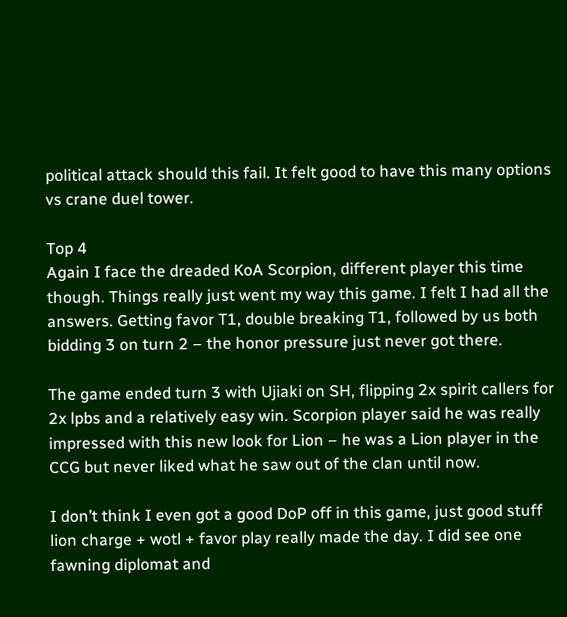political attack should this fail. It felt good to have this many options vs crane duel tower.

Top 4
Again I face the dreaded KoA Scorpion, different player this time though. Things really just went my way this game. I felt I had all the answers. Getting favor T1, double breaking T1, followed by us both bidding 3 on turn 2 – the honor pressure just never got there.

The game ended turn 3 with Ujiaki on SH, flipping 2x spirit callers for 2x lpbs and a relatively easy win. Scorpion player said he was really impressed with this new look for Lion – he was a Lion player in the CCG but never liked what he saw out of the clan until now.

I don’t think I even got a good DoP off in this game, just good stuff lion charge + wotl + favor play really made the day. I did see one fawning diplomat and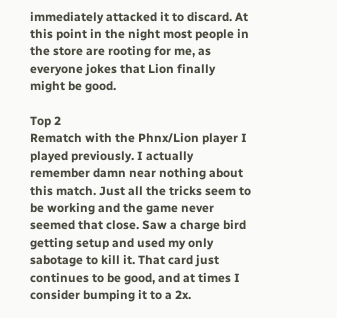immediately attacked it to discard. At this point in the night most people in the store are rooting for me, as everyone jokes that Lion finally might be good.

Top 2
Rematch with the Phnx/Lion player I played previously. I actually remember damn near nothing about this match. Just all the tricks seem to be working and the game never seemed that close. Saw a charge bird getting setup and used my only sabotage to kill it. That card just continues to be good, and at times I consider bumping it to a 2x.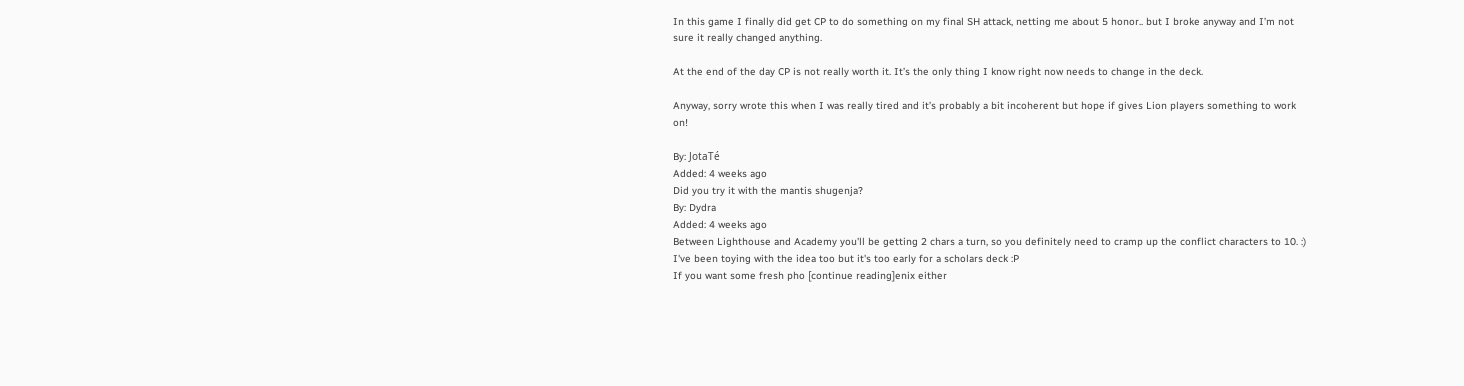In this game I finally did get CP to do something on my final SH attack, netting me about 5 honor.. but I broke anyway and I’m not sure it really changed anything.

At the end of the day CP is not really worth it. It’s the only thing I know right now needs to change in the deck.

Anyway, sorry wrote this when I was really tired and it’s probably a bit incoherent but hope if gives Lion players something to work on!

By: JotaTé
Added: 4 weeks ago
Did you try it with the mantis shugenja?
By: Dydra
Added: 4 weeks ago
Between Lighthouse and Academy you'll be getting 2 chars a turn, so you definitely need to cramp up the conflict characters to 10. :)
I've been toying with the idea too but it's too early for a scholars deck :P
If you want some fresh pho [continue reading]enix either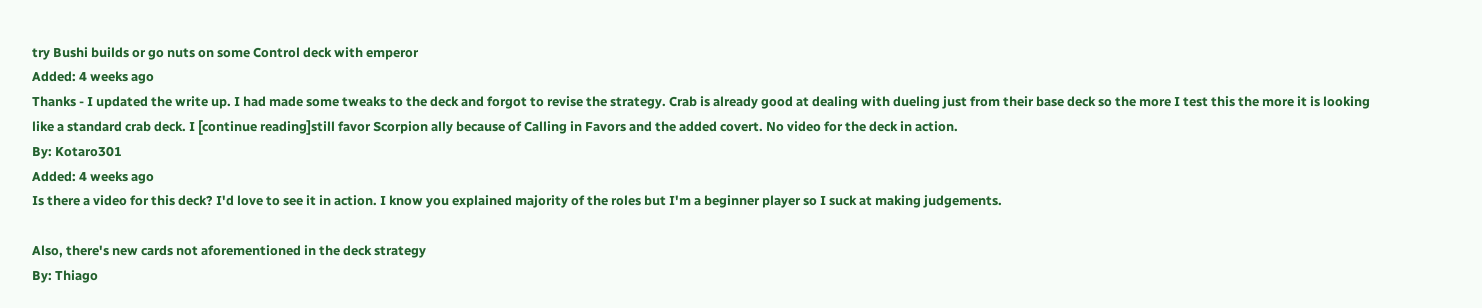try Bushi builds or go nuts on some Control deck with emperor
Added: 4 weeks ago
Thanks - I updated the write up. I had made some tweaks to the deck and forgot to revise the strategy. Crab is already good at dealing with dueling just from their base deck so the more I test this the more it is looking like a standard crab deck. I [continue reading]still favor Scorpion ally because of Calling in Favors and the added covert. No video for the deck in action.
By: Kotaro301
Added: 4 weeks ago
Is there a video for this deck? I'd love to see it in action. I know you explained majority of the roles but I'm a beginner player so I suck at making judgements.

Also, there's new cards not aforementioned in the deck strategy
By: Thiago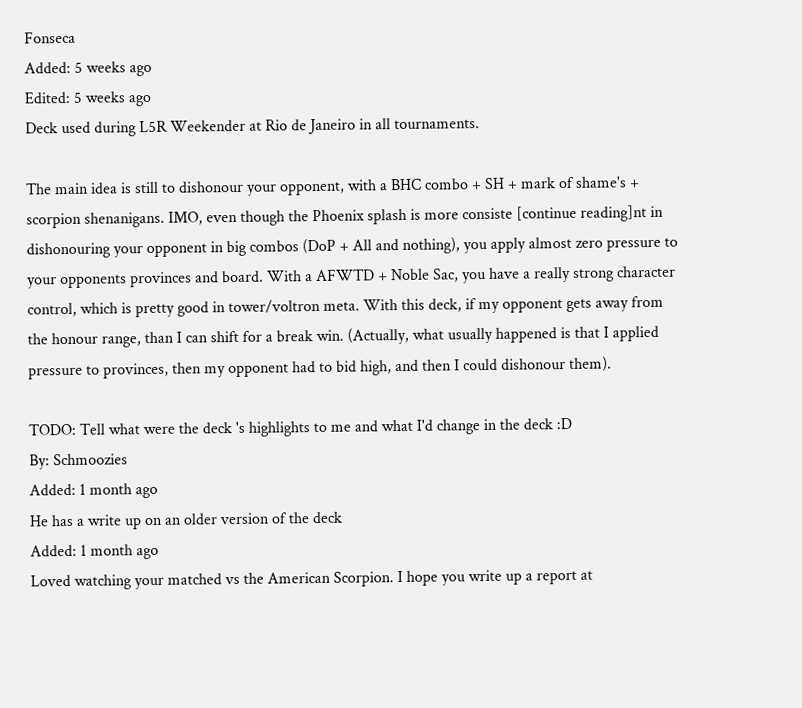Fonseca
Added: 5 weeks ago
Edited: 5 weeks ago
Deck used during L5R Weekender at Rio de Janeiro in all tournaments.

The main idea is still to dishonour your opponent, with a BHC combo + SH + mark of shame's + scorpion shenanigans. IMO, even though the Phoenix splash is more consiste [continue reading]nt in dishonouring your opponent in big combos (DoP + All and nothing), you apply almost zero pressure to your opponents provinces and board. With a AFWTD + Noble Sac, you have a really strong character control, which is pretty good in tower/voltron meta. With this deck, if my opponent gets away from the honour range, than I can shift for a break win. (Actually, what usually happened is that I applied pressure to provinces, then my opponent had to bid high, and then I could dishonour them).

TODO: Tell what were the deck 's highlights to me and what I'd change in the deck :D
By: Schmoozies
Added: 1 month ago
He has a write up on an older version of the deck
Added: 1 month ago
Loved watching your matched vs the American Scorpion. I hope you write up a report at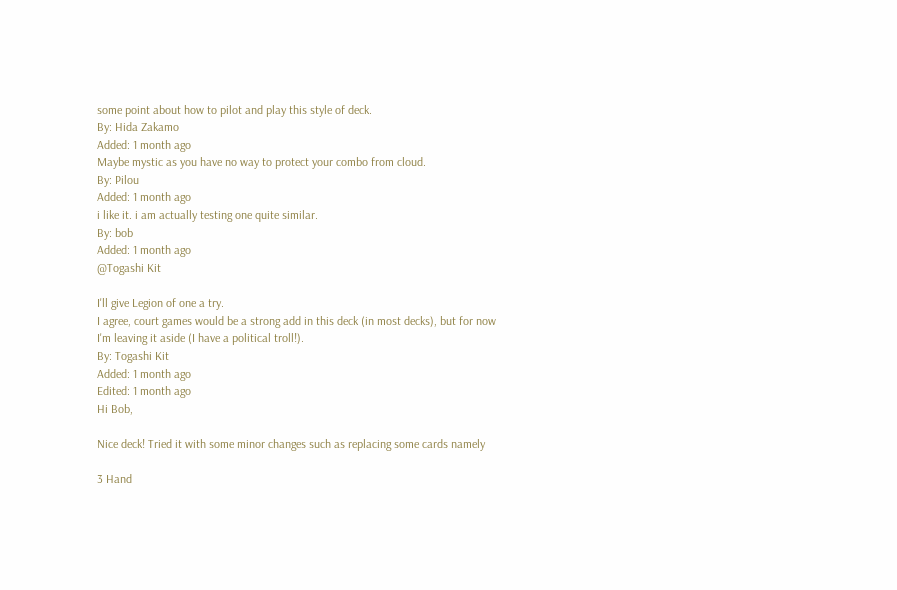some point about how to pilot and play this style of deck.
By: Hida Zakamo
Added: 1 month ago
Maybe mystic as you have no way to protect your combo from cloud.
By: Pilou
Added: 1 month ago
i like it. i am actually testing one quite similar.
By: bob
Added: 1 month ago
@Togashi Kit

I'll give Legion of one a try.
I agree, court games would be a strong add in this deck (in most decks), but for now I'm leaving it aside (I have a political troll!).
By: Togashi Kit
Added: 1 month ago
Edited: 1 month ago
Hi Bob,

Nice deck! Tried it with some minor changes such as replacing some cards namely

3 Hand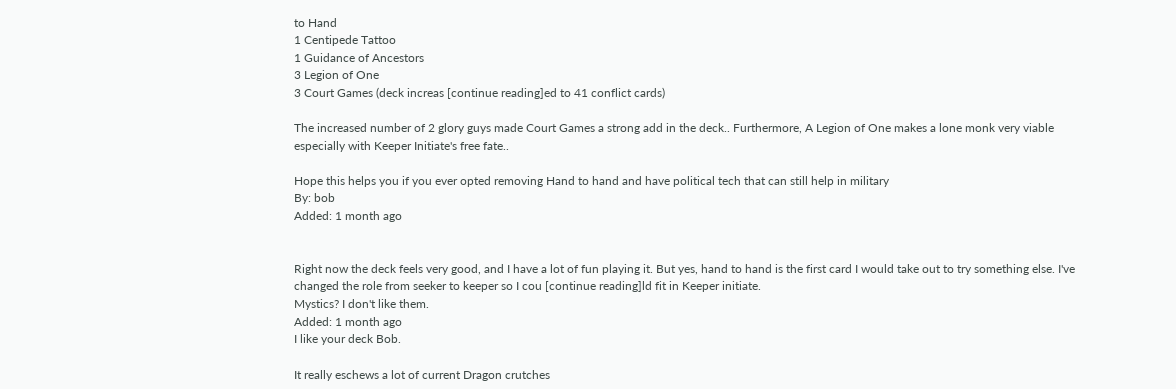to Hand
1 Centipede Tattoo
1 Guidance of Ancestors
3 Legion of One
3 Court Games (deck increas [continue reading]ed to 41 conflict cards)

The increased number of 2 glory guys made Court Games a strong add in the deck.. Furthermore, A Legion of One makes a lone monk very viable especially with Keeper Initiate's free fate..

Hope this helps you if you ever opted removing Hand to hand and have political tech that can still help in military
By: bob
Added: 1 month ago


Right now the deck feels very good, and I have a lot of fun playing it. But yes, hand to hand is the first card I would take out to try something else. I've changed the role from seeker to keeper so I cou [continue reading]ld fit in Keeper initiate.
Mystics? I don't like them.
Added: 1 month ago
I like your deck Bob.

It really eschews a lot of current Dragon crutches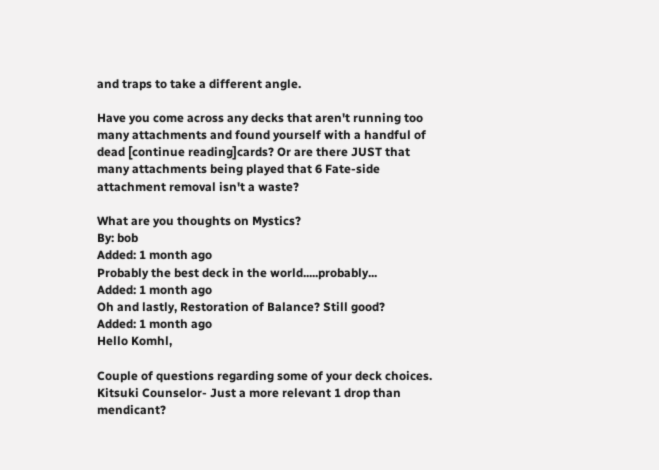and traps to take a different angle.

Have you come across any decks that aren't running too many attachments and found yourself with a handful of dead [continue reading]cards? Or are there JUST that many attachments being played that 6 Fate-side attachment removal isn't a waste?

What are you thoughts on Mystics?
By: bob
Added: 1 month ago
Probably the best deck in the world.....probably...
Added: 1 month ago
Oh and lastly, Restoration of Balance? Still good?
Added: 1 month ago
Hello Komhl,

Couple of questions regarding some of your deck choices.
Kitsuki Counselor- Just a more relevant 1 drop than mendicant?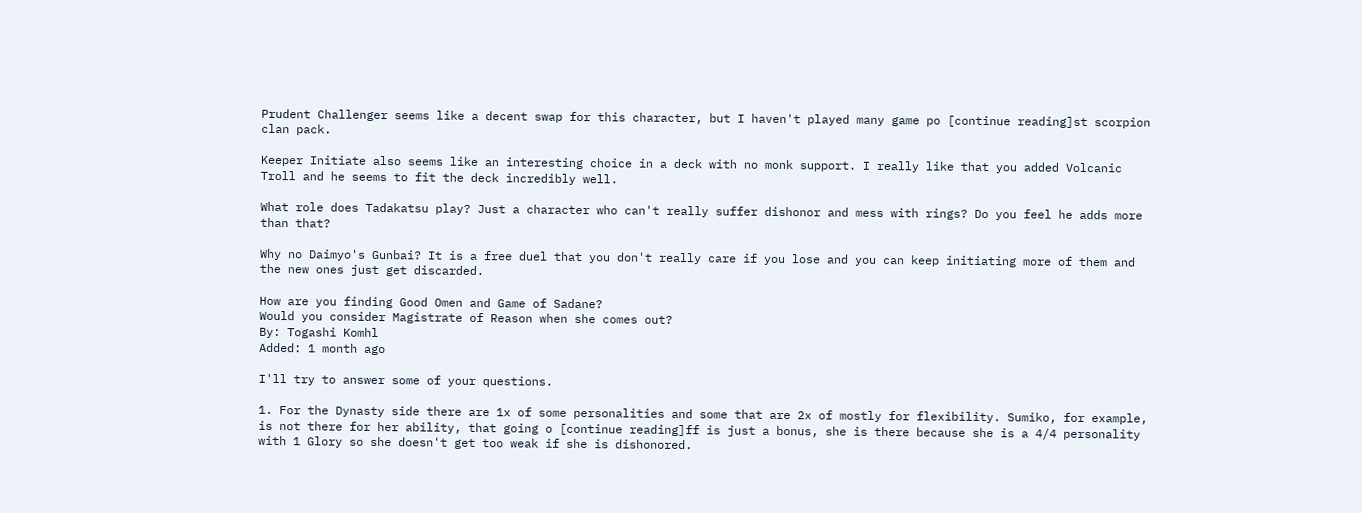Prudent Challenger seems like a decent swap for this character, but I haven't played many game po [continue reading]st scorpion clan pack.

Keeper Initiate also seems like an interesting choice in a deck with no monk support. I really like that you added Volcanic Troll and he seems to fit the deck incredibly well.

What role does Tadakatsu play? Just a character who can't really suffer dishonor and mess with rings? Do you feel he adds more than that?

Why no Daimyo's Gunbai? It is a free duel that you don't really care if you lose and you can keep initiating more of them and the new ones just get discarded.

How are you finding Good Omen and Game of Sadane?
Would you consider Magistrate of Reason when she comes out?
By: Togashi Komhl
Added: 1 month ago

I'll try to answer some of your questions.

1. For the Dynasty side there are 1x of some personalities and some that are 2x of mostly for flexibility. Sumiko, for example, is not there for her ability, that going o [continue reading]ff is just a bonus, she is there because she is a 4/4 personality with 1 Glory so she doesn't get too weak if she is dishonored.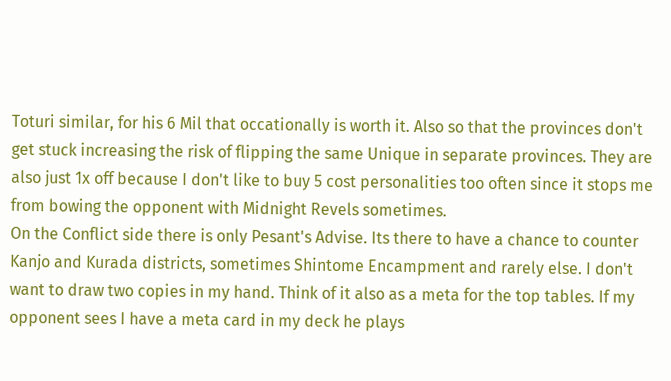Toturi similar, for his 6 Mil that occationally is worth it. Also so that the provinces don't get stuck increasing the risk of flipping the same Unique in separate provinces. They are also just 1x off because I don't like to buy 5 cost personalities too often since it stops me from bowing the opponent with Midnight Revels sometimes.
On the Conflict side there is only Pesant's Advise. Its there to have a chance to counter Kanjo and Kurada districts, sometimes Shintome Encampment and rarely else. I don't want to draw two copies in my hand. Think of it also as a meta for the top tables. If my opponent sees I have a meta card in my deck he plays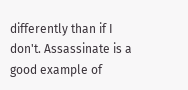differently than if I don't. Assassinate is a good example of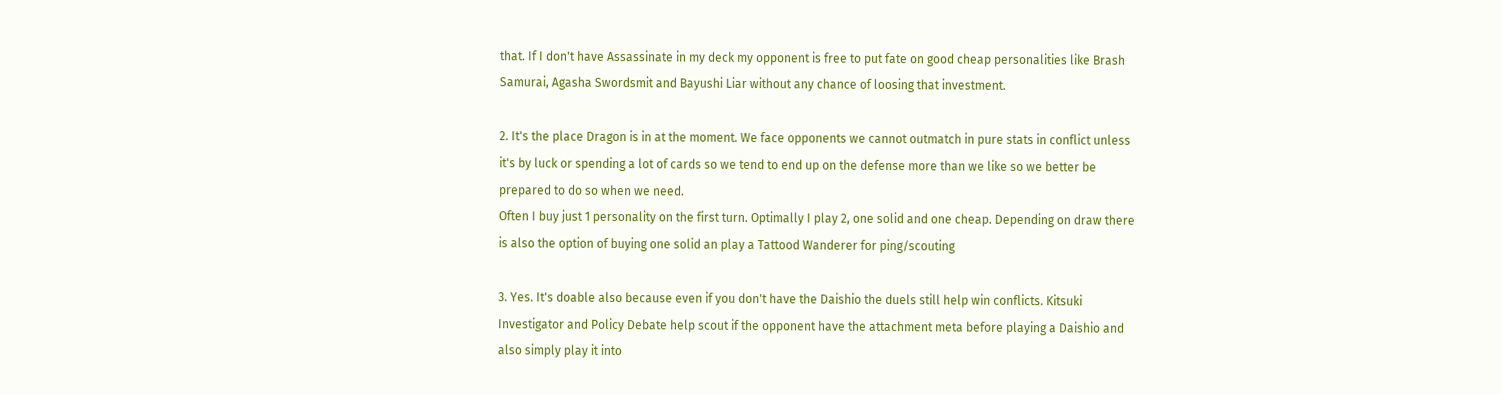that. If I don't have Assassinate in my deck my opponent is free to put fate on good cheap personalities like Brash Samurai, Agasha Swordsmit and Bayushi Liar without any chance of loosing that investment.

2. It's the place Dragon is in at the moment. We face opponents we cannot outmatch in pure stats in conflict unless it's by luck or spending a lot of cards so we tend to end up on the defense more than we like so we better be prepared to do so when we need.
Often I buy just 1 personality on the first turn. Optimally I play 2, one solid and one cheap. Depending on draw there is also the option of buying one solid an play a Tattood Wanderer for ping/scouting

3. Yes. It's doable also because even if you don't have the Daishio the duels still help win conflicts. Kitsuki Investigator and Policy Debate help scout if the opponent have the attachment meta before playing a Daishio and also simply play it into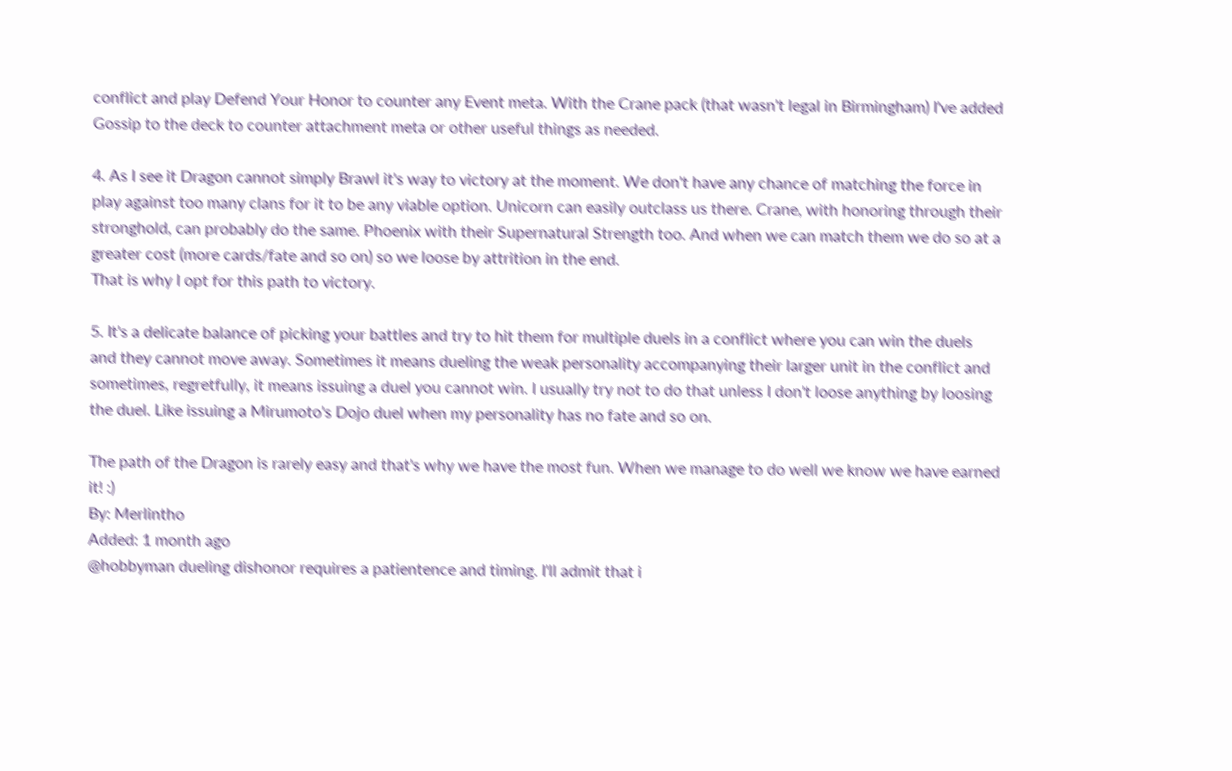conflict and play Defend Your Honor to counter any Event meta. With the Crane pack (that wasn't legal in Birmingham) I've added Gossip to the deck to counter attachment meta or other useful things as needed.

4. As I see it Dragon cannot simply Brawl it's way to victory at the moment. We don't have any chance of matching the force in play against too many clans for it to be any viable option. Unicorn can easily outclass us there. Crane, with honoring through their stronghold, can probably do the same. Phoenix with their Supernatural Strength too. And when we can match them we do so at a greater cost (more cards/fate and so on) so we loose by attrition in the end.
That is why I opt for this path to victory.

5. It's a delicate balance of picking your battles and try to hit them for multiple duels in a conflict where you can win the duels and they cannot move away. Sometimes it means dueling the weak personality accompanying their larger unit in the conflict and sometimes, regretfully, it means issuing a duel you cannot win. I usually try not to do that unless I don't loose anything by loosing the duel. Like issuing a Mirumoto's Dojo duel when my personality has no fate and so on.

The path of the Dragon is rarely easy and that's why we have the most fun. When we manage to do well we know we have earned it! :)
By: Merlintho
Added: 1 month ago
@hobbyman dueling dishonor requires a patientence and timing. I'll admit that i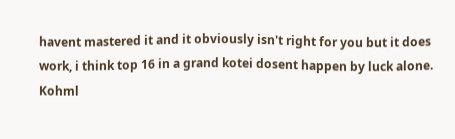havent mastered it and it obviously isn't right for you but it does work, i think top 16 in a grand kotei dosent happen by luck alone.
Kohml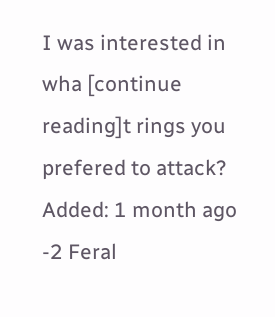I was interested in wha [continue reading]t rings you prefered to attack?
Added: 1 month ago
-2 Feral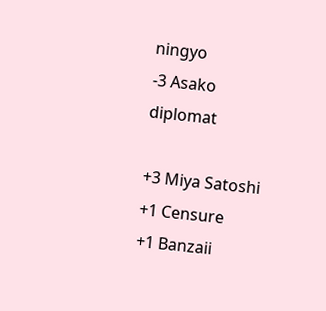ningyo
-3 Asako diplomat

+3 Miya Satoshi
+1 Censure
+1 Banzaii